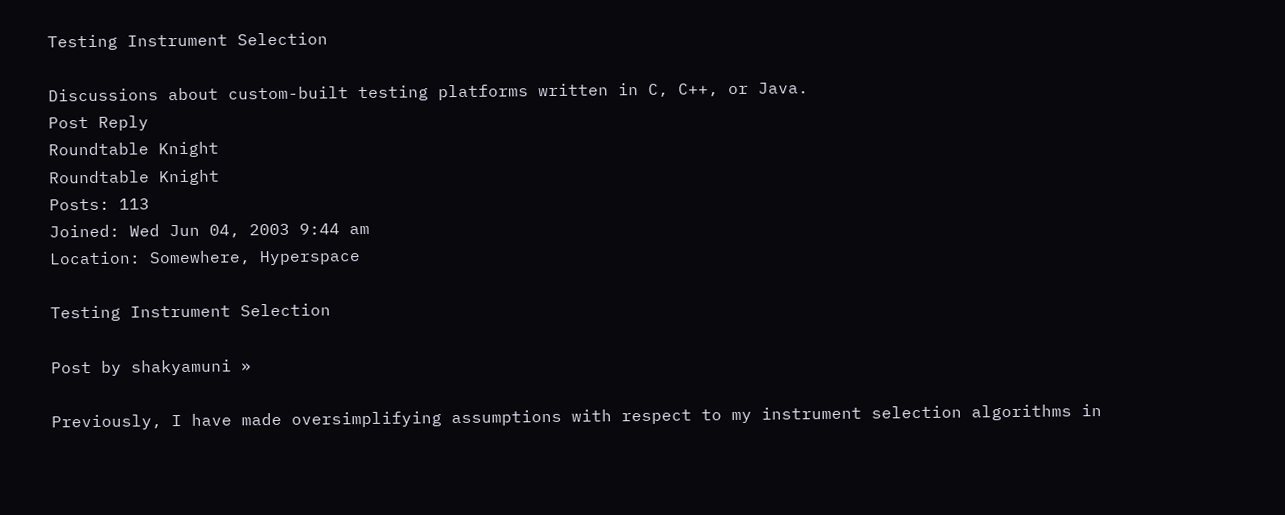Testing Instrument Selection

Discussions about custom-built testing platforms written in C, C++, or Java.
Post Reply
Roundtable Knight
Roundtable Knight
Posts: 113
Joined: Wed Jun 04, 2003 9:44 am
Location: Somewhere, Hyperspace

Testing Instrument Selection

Post by shakyamuni »

Previously, I have made oversimplifying assumptions with respect to my instrument selection algorithms in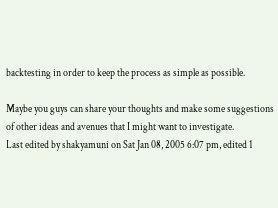backtesting in order to keep the process as simple as possible.

Maybe you guys can share your thoughts and make some suggestions of other ideas and avenues that I might want to investigate.
Last edited by shakyamuni on Sat Jan 08, 2005 6:07 pm, edited 1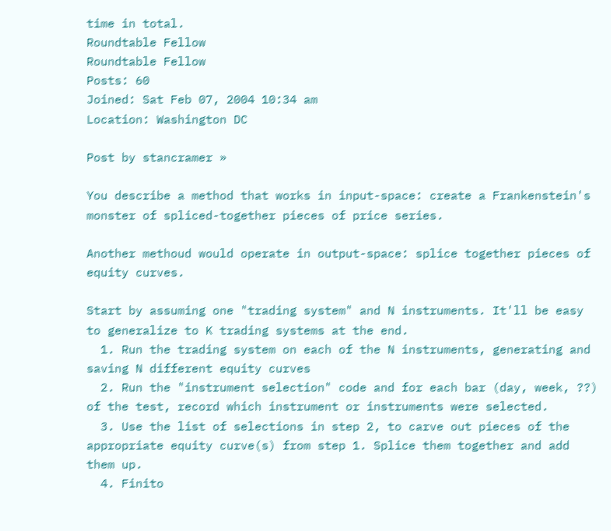time in total.
Roundtable Fellow
Roundtable Fellow
Posts: 60
Joined: Sat Feb 07, 2004 10:34 am
Location: Washington DC

Post by stancramer »

You describe a method that works in input-space: create a Frankenstein's monster of spliced-together pieces of price series.

Another methoud would operate in output-space: splice together pieces of equity curves.

Start by assuming one "trading system" and N instruments. It'll be easy to generalize to K trading systems at the end.
  1. Run the trading system on each of the N instruments, generating and saving N different equity curves
  2. Run the "instrument selection" code and for each bar (day, week, ??) of the test, record which instrument or instruments were selected.
  3. Use the list of selections in step 2, to carve out pieces of the appropriate equity curve(s) from step 1. Splice them together and add them up.
  4. Finito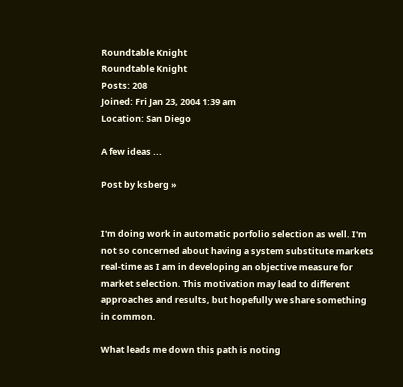Roundtable Knight
Roundtable Knight
Posts: 208
Joined: Fri Jan 23, 2004 1:39 am
Location: San Diego

A few ideas ...

Post by ksberg »


I'm doing work in automatic porfolio selection as well. I'm not so concerned about having a system substitute markets real-time as I am in developing an objective measure for market selection. This motivation may lead to different approaches and results, but hopefully we share something in common.

What leads me down this path is noting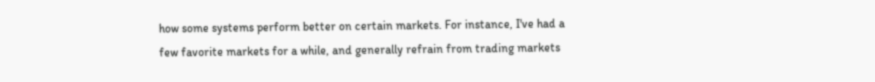how some systems perform better on certain markets. For instance, I've had a few favorite markets for a while, and generally refrain from trading markets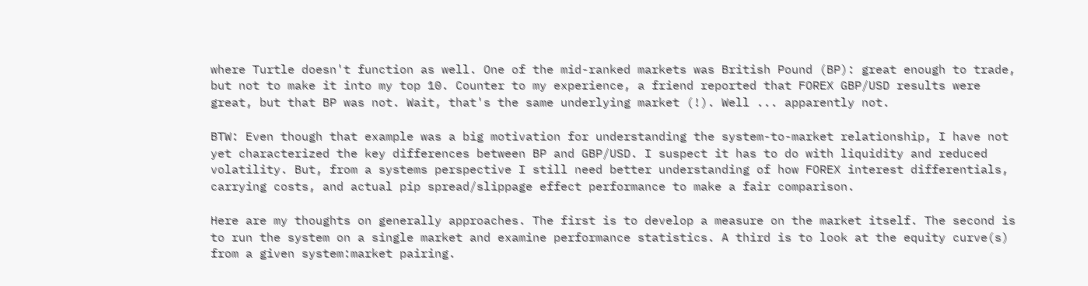where Turtle doesn't function as well. One of the mid-ranked markets was British Pound (BP): great enough to trade, but not to make it into my top 10. Counter to my experience, a friend reported that FOREX GBP/USD results were great, but that BP was not. Wait, that's the same underlying market (!). Well ... apparently not.

BTW: Even though that example was a big motivation for understanding the system-to-market relationship, I have not yet characterized the key differences between BP and GBP/USD. I suspect it has to do with liquidity and reduced volatility. But, from a systems perspective I still need better understanding of how FOREX interest differentials, carrying costs, and actual pip spread/slippage effect performance to make a fair comparison.

Here are my thoughts on generally approaches. The first is to develop a measure on the market itself. The second is to run the system on a single market and examine performance statistics. A third is to look at the equity curve(s) from a given system:market pairing.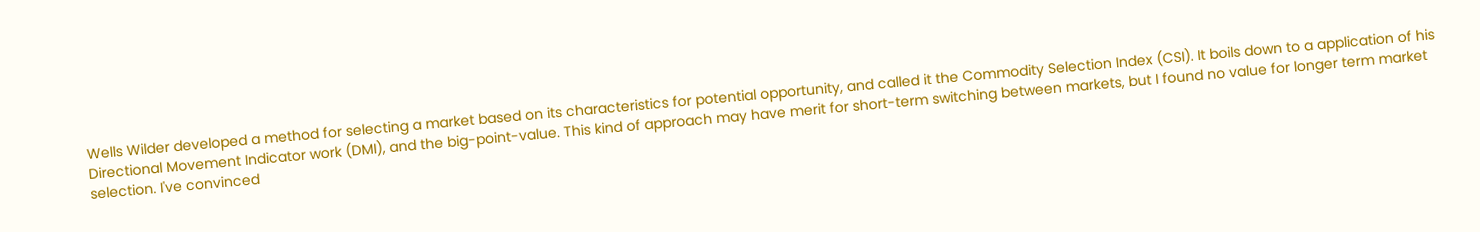Wells Wilder developed a method for selecting a market based on its characteristics for potential opportunity, and called it the Commodity Selection Index (CSI). It boils down to a application of his Directional Movement Indicator work (DMI), and the big-point-value. This kind of approach may have merit for short-term switching between markets, but I found no value for longer term market selection. I've convinced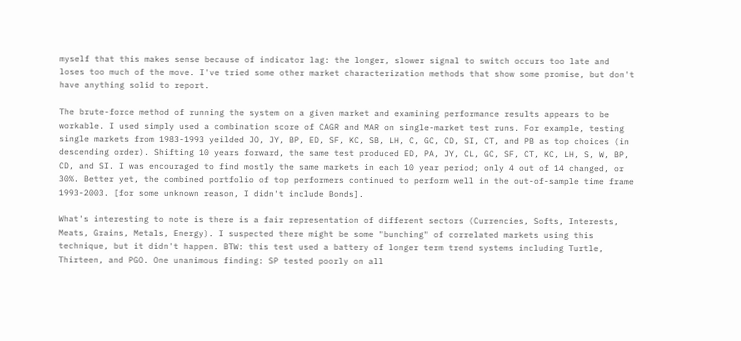myself that this makes sense because of indicator lag: the longer, slower signal to switch occurs too late and loses too much of the move. I've tried some other market characterization methods that show some promise, but don't have anything solid to report.

The brute-force method of running the system on a given market and examining performance results appears to be workable. I used simply used a combination score of CAGR and MAR on single-market test runs. For example, testing single markets from 1983-1993 yeilded JO, JY, BP, ED, SF, KC, SB, LH, C, GC, CD, SI, CT, and PB as top choices (in descending order). Shifting 10 years forward, the same test produced ED, PA, JY, CL, GC, SF, CT, KC, LH, S, W, BP, CD, and SI. I was encouraged to find mostly the same markets in each 10 year period; only 4 out of 14 changed, or 30%. Better yet, the combined portfolio of top performers continued to perform well in the out-of-sample time frame 1993-2003. [for some unknown reason, I didn't include Bonds].

What's interesting to note is there is a fair representation of different sectors (Currencies, Softs, Interests, Meats, Grains, Metals, Energy). I suspected there might be some "bunching" of correlated markets using this technique, but it didn't happen. BTW: this test used a battery of longer term trend systems including Turtle, Thirteen, and PGO. One unanimous finding: SP tested poorly on all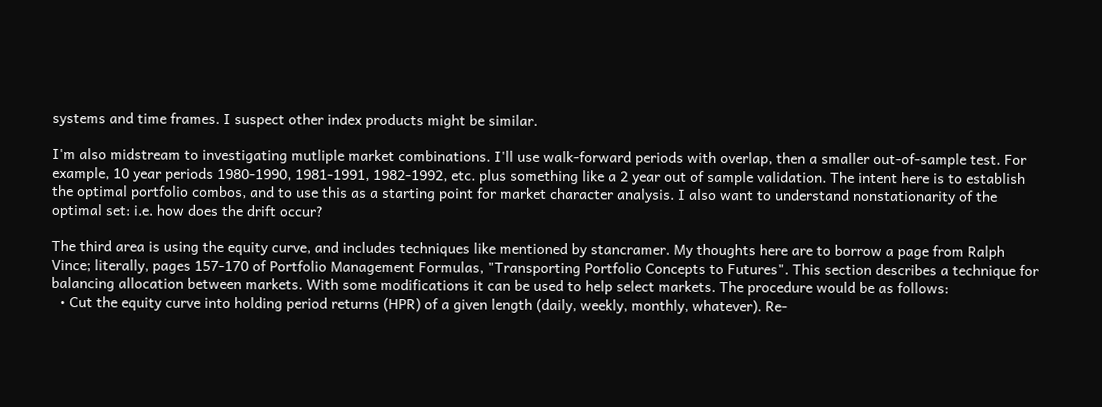systems and time frames. I suspect other index products might be similar.

I'm also midstream to investigating mutliple market combinations. I'll use walk-forward periods with overlap, then a smaller out-of-sample test. For example, 10 year periods 1980-1990, 1981-1991, 1982-1992, etc. plus something like a 2 year out of sample validation. The intent here is to establish the optimal portfolio combos, and to use this as a starting point for market character analysis. I also want to understand nonstationarity of the optimal set: i.e. how does the drift occur?

The third area is using the equity curve, and includes techniques like mentioned by stancramer. My thoughts here are to borrow a page from Ralph Vince; literally, pages 157-170 of Portfolio Management Formulas, "Transporting Portfolio Concepts to Futures". This section describes a technique for balancing allocation between markets. With some modifications it can be used to help select markets. The procedure would be as follows:
  • Cut the equity curve into holding period returns (HPR) of a given length (daily, weekly, monthly, whatever). Re-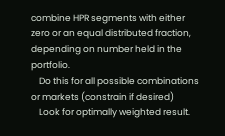combine HPR segments with either zero or an equal distributed fraction, depending on number held in the portfolio.
    Do this for all possible combinations or markets (constrain if desired)
    Look for optimally weighted result.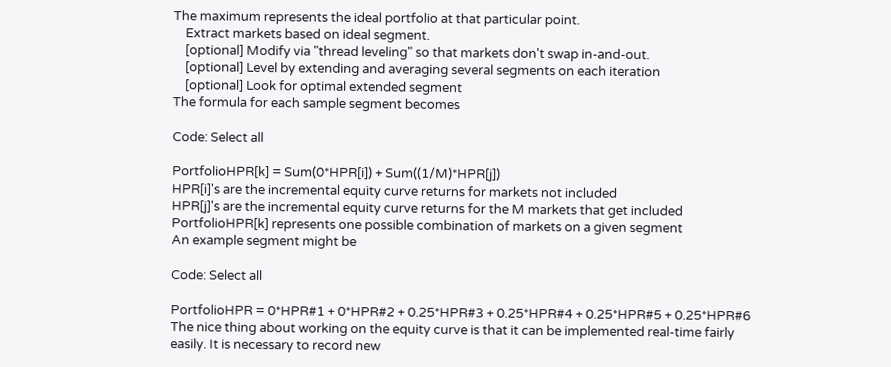The maximum represents the ideal portfolio at that particular point.
    Extract markets based on ideal segment.
    [optional] Modify via "thread leveling" so that markets don't swap in-and-out.
    [optional] Level by extending and averaging several segments on each iteration
    [optional] Look for optimal extended segment
The formula for each sample segment becomes

Code: Select all

PortfolioHPR[k] = Sum(0*HPR[i]) + Sum((1/M)*HPR[j])
HPR[i]'s are the incremental equity curve returns for markets not included
HPR[j]'s are the incremental equity curve returns for the M markets that get included
PortfolioHPR[k] represents one possible combination of markets on a given segment
An example segment might be

Code: Select all

PortfolioHPR = 0*HPR#1 + 0*HPR#2 + 0.25*HPR#3 + 0.25*HPR#4 + 0.25*HPR#5 + 0.25*HPR#6
The nice thing about working on the equity curve is that it can be implemented real-time fairly easily. It is necessary to record new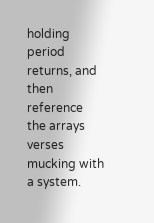holding period returns, and then reference the arrays verses mucking with a system.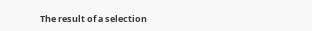The result of a selection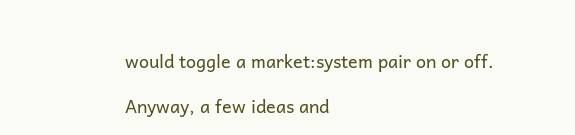would toggle a market:system pair on or off.

Anyway, a few ideas and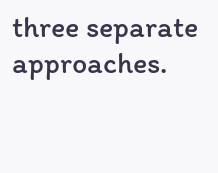three separate approaches.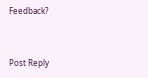Feedback?


Post Reply